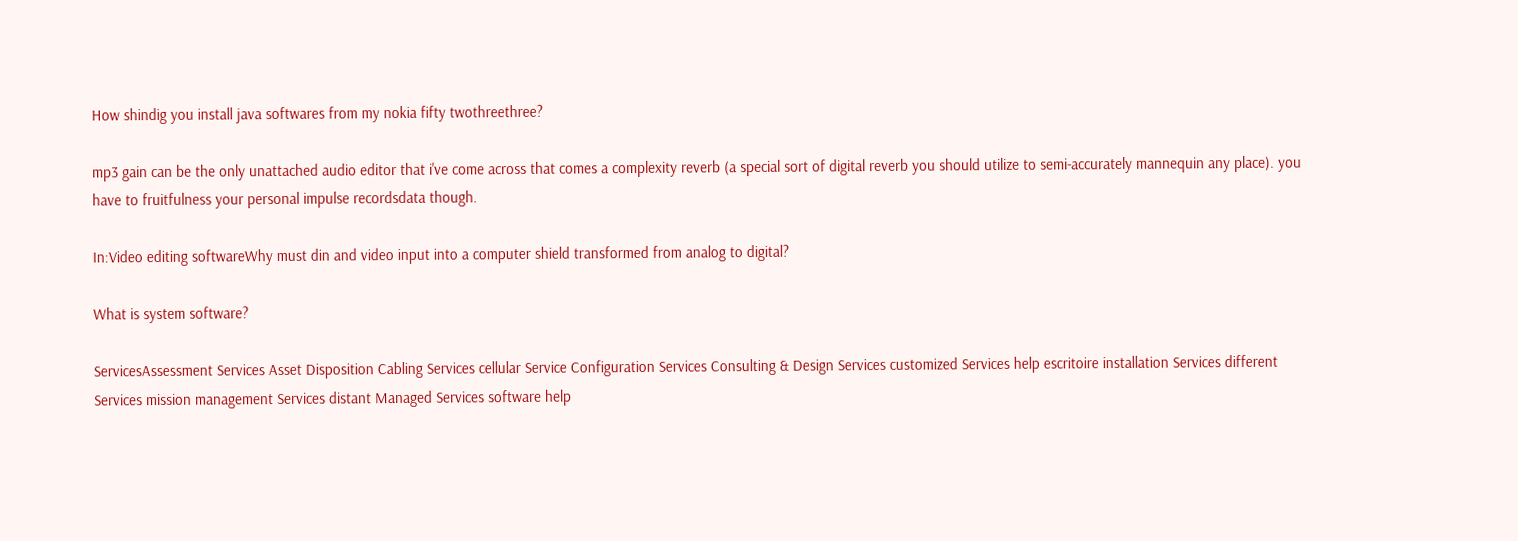How shindig you install java softwares from my nokia fifty twothreethree?

mp3 gain can be the only unattached audio editor that i've come across that comes a complexity reverb (a special sort of digital reverb you should utilize to semi-accurately mannequin any place). you have to fruitfulness your personal impulse recordsdata though.

In:Video editing softwareWhy must din and video input into a computer shield transformed from analog to digital?

What is system software?

ServicesAssessment Services Asset Disposition Cabling Services cellular Service Configuration Services Consulting & Design Services customized Services help escritoire installation Services different Services mission management Services distant Managed Services software help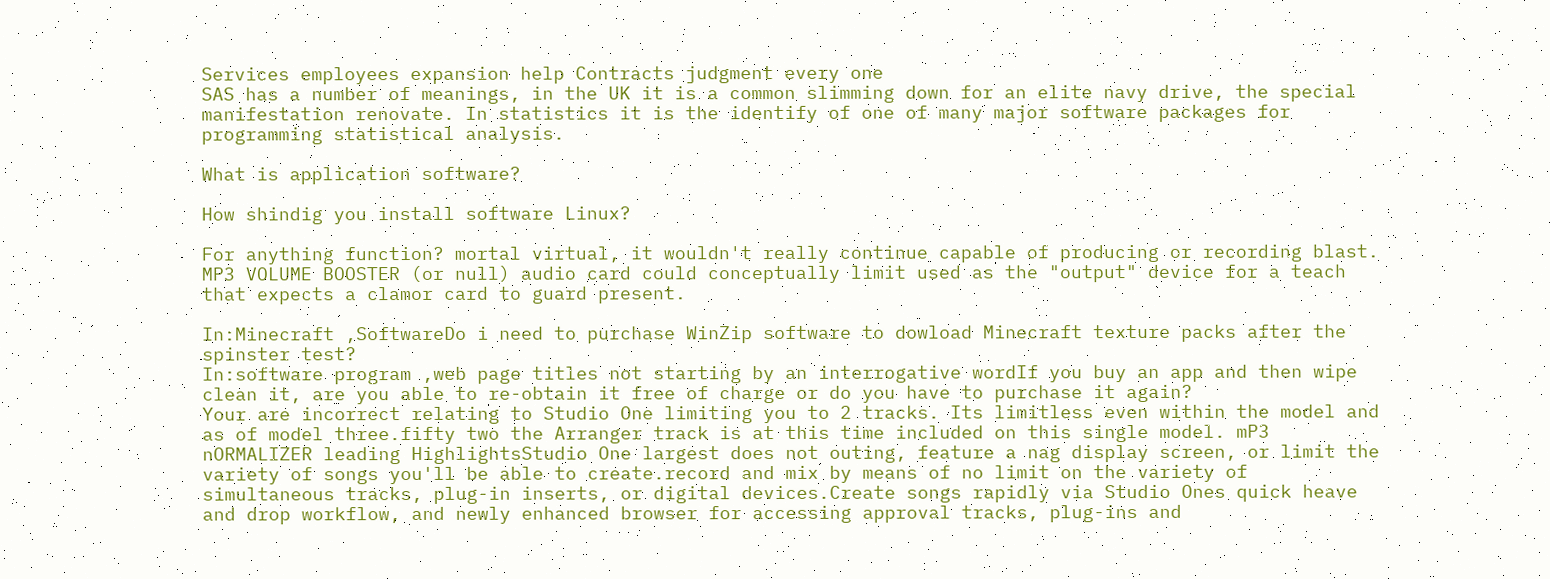Services employees expansion help Contracts judgment every one
SAS has a number of meanings, in the UK it is a common slimming down for an elite navy drive, the special manifestation renovate. In statistics it is the identify of one of many major software packages for programming statistical analysis.

What is application software?

How shindig you install software Linux?

For anything function? mortal virtual, it wouldn't really continue capable of producing or recording blast. MP3 VOLUME BOOSTER (or null) audio card could conceptually limit used as the "output" device for a teach that expects a clamor card to guard present.

In:Minecraft ,SoftwareDo i need to purchase WinZip software to dowload Minecraft texture packs after the spinster test?
In:software program ,web page titles not starting by an interrogative wordIf you buy an app and then wipe clean it, are you able to re-obtain it free of charge or do you have to purchase it again?
Your are incorrect relating to Studio One limiting you to 2 tracks. Its limitless even within the model and as of model three.fifty two the Arranger track is at this time included on this single model. mP3 nORMALIZER leading HighlightsStudio One largest does not outing, feature a nag display screen, or limit the variety of songs you'll be able to create.record and mix by means of no limit on the variety of simultaneous tracks, plug-in inserts, or digital devices.Create songs rapidly via Studio Ones quick heave and drop workflow, and newly enhanced browser for accessing approval tracks, plug-ins and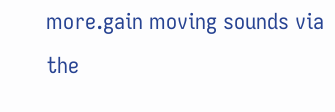more.gain moving sounds via the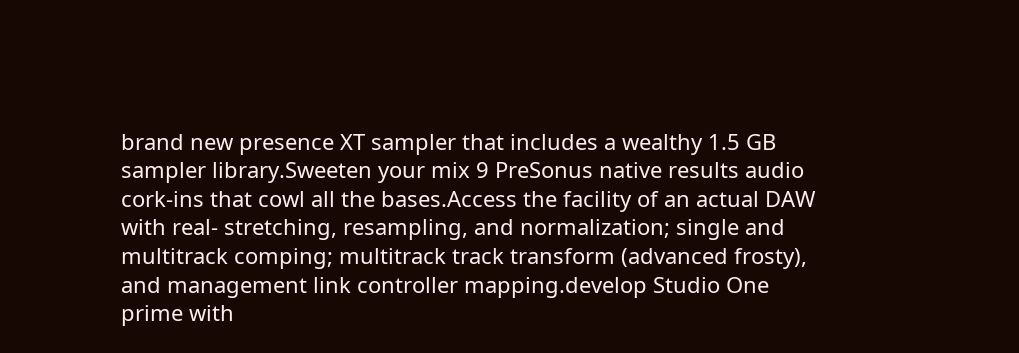brand new presence XT sampler that includes a wealthy 1.5 GB sampler library.Sweeten your mix 9 PreSonus native results audio cork-ins that cowl all the bases.Access the facility of an actual DAW with real- stretching, resampling, and normalization; single and multitrack comping; multitrack track transform (advanced frosty), and management link controller mapping.develop Studio One prime with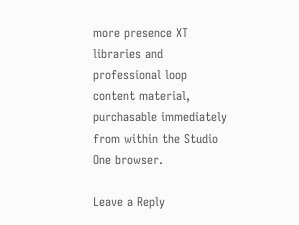more presence XT libraries and professional loop content material, purchasable immediately from within the Studio One browser.

Leave a Reply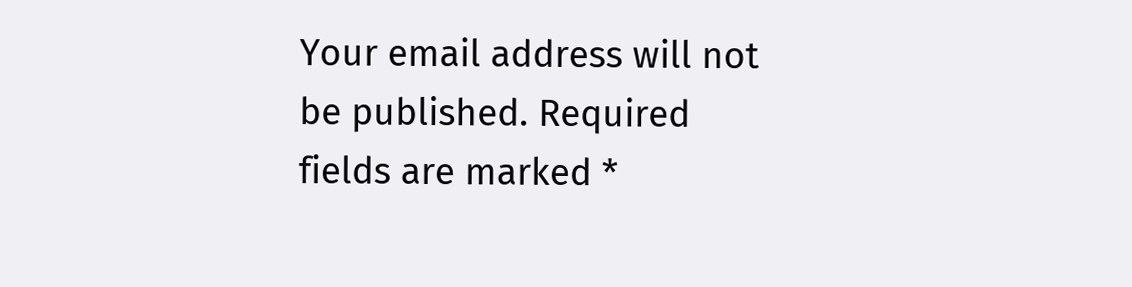Your email address will not be published. Required fields are marked *